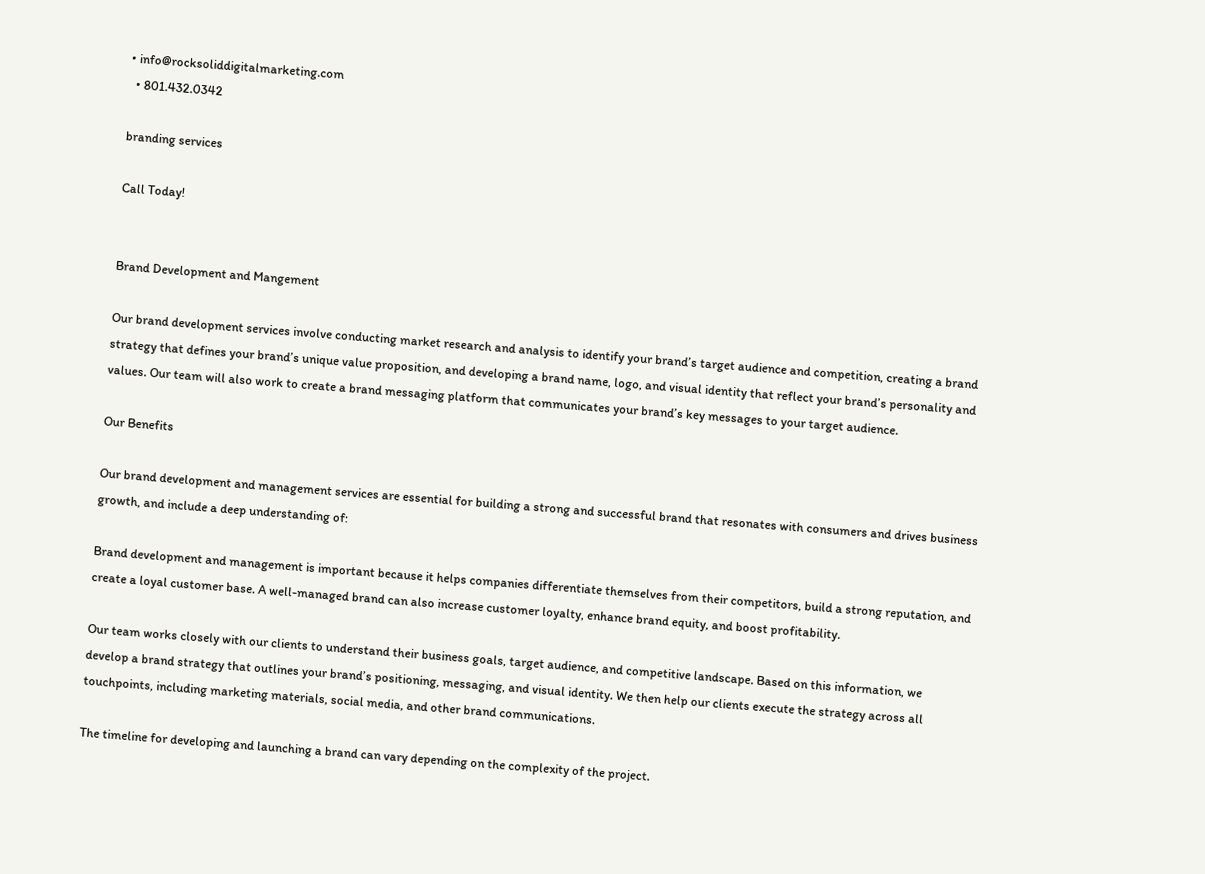• info@rocksoliddigitalmarketing.com
  • 801.432.0342

branding services

Call Today!


Brand Development and Mangement

Our brand development services involve conducting market research and analysis to identify your brand’s target audience and competition, creating a brand strategy that defines your brand’s unique value proposition, and developing a brand name, logo, and visual identity that reflect your brand’s personality and values. Our team will also work to create a brand messaging platform that communicates your brand’s key messages to your target audience.

Our Benefits

Our brand development and management services are essential for building a strong and successful brand that resonates with consumers and drives business growth, and include a deep understanding of:

Brand development and management is important because it helps companies differentiate themselves from their competitors, build a strong reputation, and create a loyal customer base. A well-managed brand can also increase customer loyalty, enhance brand equity, and boost profitability.

Our team works closely with our clients to understand their business goals, target audience, and competitive landscape. Based on this information, we develop a brand strategy that outlines your brand’s positioning, messaging, and visual identity. We then help our clients execute the strategy across all touchpoints, including marketing materials, social media, and other brand communications.

The timeline for developing and launching a brand can vary depending on the complexity of the project.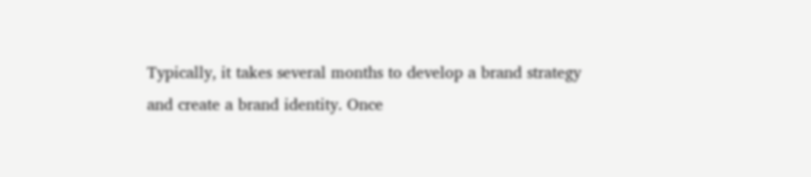Typically, it takes several months to develop a brand strategy and create a brand identity. Once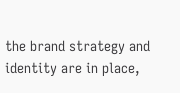the brand strategy and identity are in place,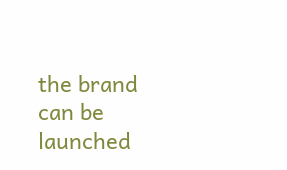the brand can be launched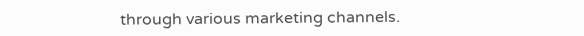through various marketing channels.